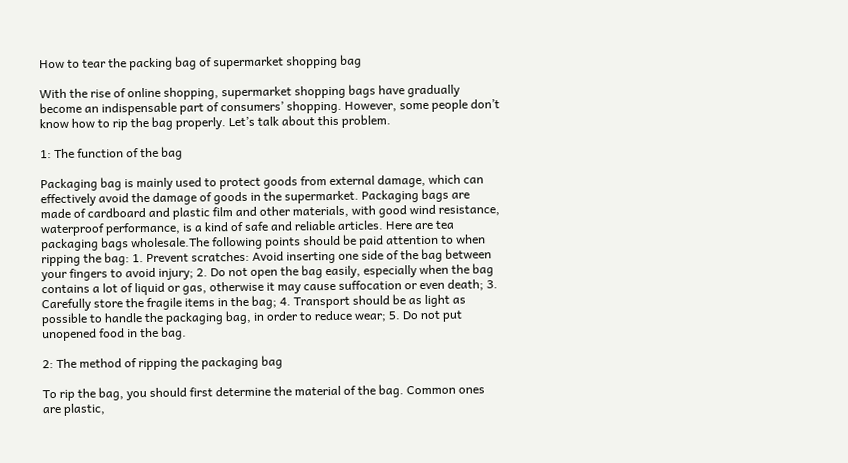How to tear the packing bag of supermarket shopping bag

With the rise of online shopping, supermarket shopping bags have gradually become an indispensable part of consumers’ shopping. However, some people don’t know how to rip the bag properly. Let’s talk about this problem.

1: The function of the bag

Packaging bag is mainly used to protect goods from external damage, which can effectively avoid the damage of goods in the supermarket. Packaging bags are made of cardboard and plastic film and other materials, with good wind resistance, waterproof performance, is a kind of safe and reliable articles. Here are tea packaging bags wholesale.The following points should be paid attention to when ripping the bag: 1. Prevent scratches: Avoid inserting one side of the bag between your fingers to avoid injury; 2. Do not open the bag easily, especially when the bag contains a lot of liquid or gas, otherwise it may cause suffocation or even death; 3. Carefully store the fragile items in the bag; 4. Transport should be as light as possible to handle the packaging bag, in order to reduce wear; 5. Do not put unopened food in the bag.

2: The method of ripping the packaging bag

To rip the bag, you should first determine the material of the bag. Common ones are plastic,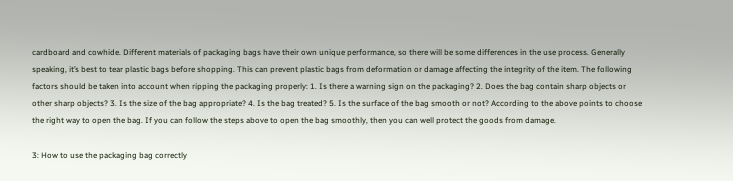cardboard and cowhide. Different materials of packaging bags have their own unique performance, so there will be some differences in the use process. Generally speaking, it’s best to tear plastic bags before shopping. This can prevent plastic bags from deformation or damage affecting the integrity of the item. The following factors should be taken into account when ripping the packaging properly: 1. Is there a warning sign on the packaging? 2. Does the bag contain sharp objects or other sharp objects? 3. Is the size of the bag appropriate? 4. Is the bag treated? 5. Is the surface of the bag smooth or not? According to the above points to choose the right way to open the bag. If you can follow the steps above to open the bag smoothly, then you can well protect the goods from damage.

3: How to use the packaging bag correctly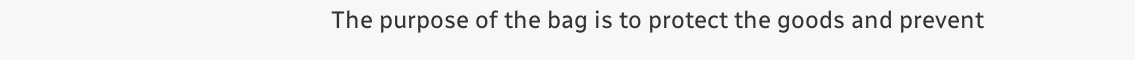The purpose of the bag is to protect the goods and prevent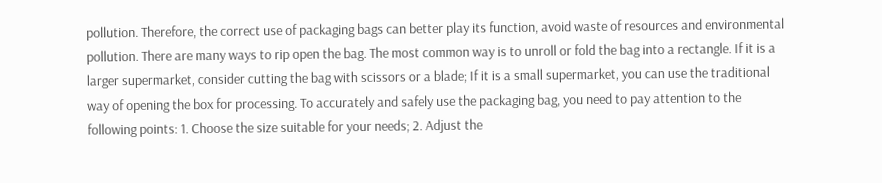pollution. Therefore, the correct use of packaging bags can better play its function, avoid waste of resources and environmental pollution. There are many ways to rip open the bag. The most common way is to unroll or fold the bag into a rectangle. If it is a larger supermarket, consider cutting the bag with scissors or a blade; If it is a small supermarket, you can use the traditional way of opening the box for processing. To accurately and safely use the packaging bag, you need to pay attention to the following points: 1. Choose the size suitable for your needs; 2. Adjust the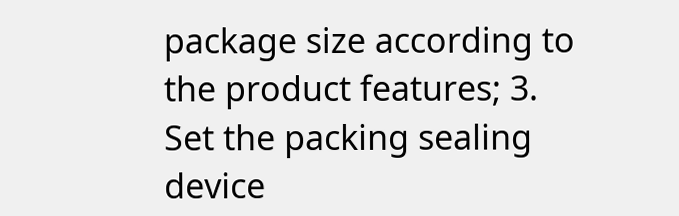package size according to the product features; 3. Set the packing sealing device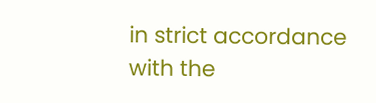in strict accordance with the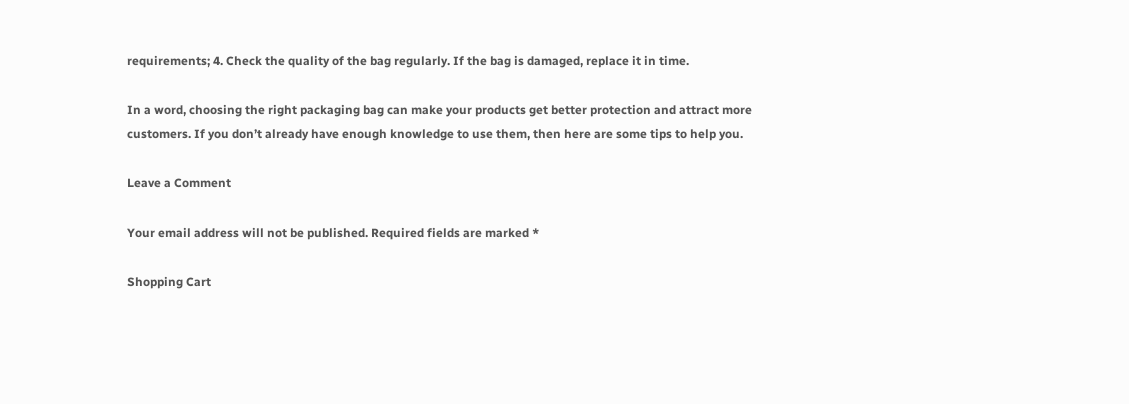requirements; 4. Check the quality of the bag regularly. If the bag is damaged, replace it in time.

In a word, choosing the right packaging bag can make your products get better protection and attract more customers. If you don’t already have enough knowledge to use them, then here are some tips to help you.

Leave a Comment

Your email address will not be published. Required fields are marked *

Shopping Cart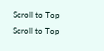Scroll to Top
Scroll to Top